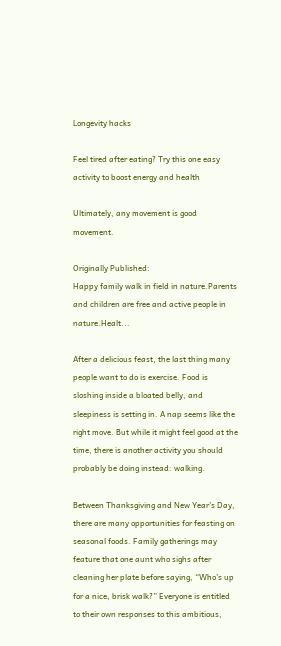Longevity hacks

Feel tired after eating? Try this one easy activity to boost energy and health

Ultimately, any movement is good movement.

Originally Published:
Happy family walk in field in nature.Parents and children are free and active people in nature.Healt...

After a delicious feast, the last thing many people want to do is exercise. Food is sloshing inside a bloated belly, and sleepiness is setting in. A nap seems like the right move. But while it might feel good at the time, there is another activity you should probably be doing instead: walking.

Between Thanksgiving and New Year’s Day, there are many opportunities for feasting on seasonal foods. Family gatherings may feature that one aunt who sighs after cleaning her plate before saying, “Who’s up for a nice, brisk walk?” Everyone is entitled to their own responses to this ambitious,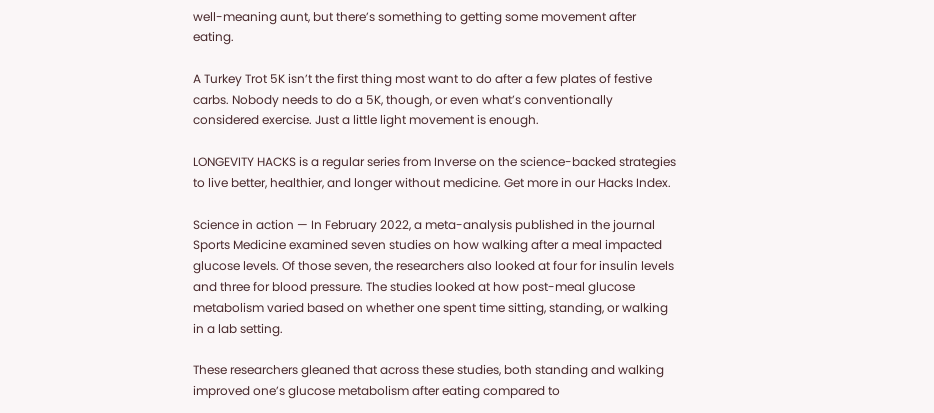well-meaning aunt, but there’s something to getting some movement after eating.

A Turkey Trot 5K isn’t the first thing most want to do after a few plates of festive carbs. Nobody needs to do a 5K, though, or even what’s conventionally considered exercise. Just a little light movement is enough.

LONGEVITY HACKS is a regular series from Inverse on the science-backed strategies to live better, healthier, and longer without medicine. Get more in our Hacks Index.

Science in action — In February 2022, a meta-analysis published in the journal Sports Medicine examined seven studies on how walking after a meal impacted glucose levels. Of those seven, the researchers also looked at four for insulin levels and three for blood pressure. The studies looked at how post-meal glucose metabolism varied based on whether one spent time sitting, standing, or walking in a lab setting.

These researchers gleaned that across these studies, both standing and walking improved one’s glucose metabolism after eating compared to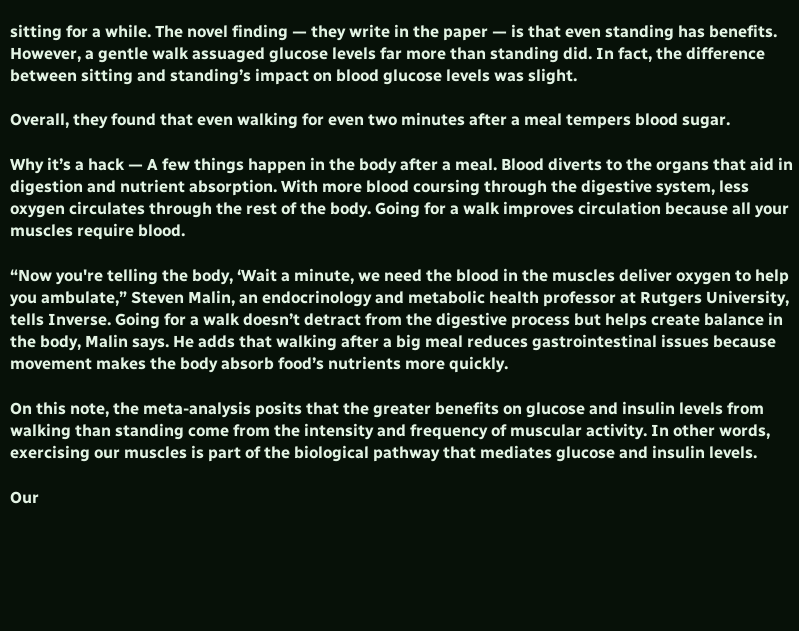sitting for a while. The novel finding — they write in the paper — is that even standing has benefits. However, a gentle walk assuaged glucose levels far more than standing did. In fact, the difference between sitting and standing’s impact on blood glucose levels was slight.

Overall, they found that even walking for even two minutes after a meal tempers blood sugar.

Why it’s a hack — A few things happen in the body after a meal. Blood diverts to the organs that aid in digestion and nutrient absorption. With more blood coursing through the digestive system, less oxygen circulates through the rest of the body. Going for a walk improves circulation because all your muscles require blood.

“Now you're telling the body, ‘Wait a minute, we need the blood in the muscles deliver oxygen to help you ambulate,” Steven Malin, an endocrinology and metabolic health professor at Rutgers University, tells Inverse. Going for a walk doesn’t detract from the digestive process but helps create balance in the body, Malin says. He adds that walking after a big meal reduces gastrointestinal issues because movement makes the body absorb food’s nutrients more quickly.

On this note, the meta-analysis posits that the greater benefits on glucose and insulin levels from walking than standing come from the intensity and frequency of muscular activity. In other words, exercising our muscles is part of the biological pathway that mediates glucose and insulin levels.

Our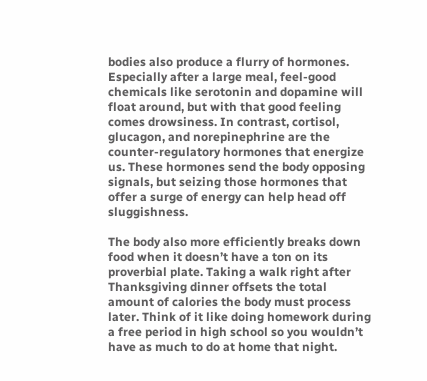bodies also produce a flurry of hormones. Especially after a large meal, feel-good chemicals like serotonin and dopamine will float around, but with that good feeling comes drowsiness. In contrast, cortisol, glucagon, and norepinephrine are the counter-regulatory hormones that energize us. These hormones send the body opposing signals, but seizing those hormones that offer a surge of energy can help head off sluggishness.

The body also more efficiently breaks down food when it doesn’t have a ton on its proverbial plate. Taking a walk right after Thanksgiving dinner offsets the total amount of calories the body must process later. Think of it like doing homework during a free period in high school so you wouldn’t have as much to do at home that night.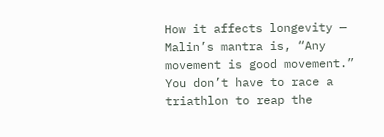How it affects longevity — Malin’s mantra is, “Any movement is good movement.” You don’t have to race a triathlon to reap the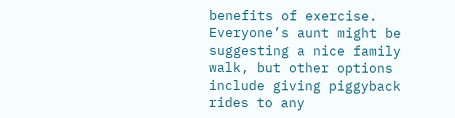benefits of exercise. Everyone’s aunt might be suggesting a nice family walk, but other options include giving piggyback rides to any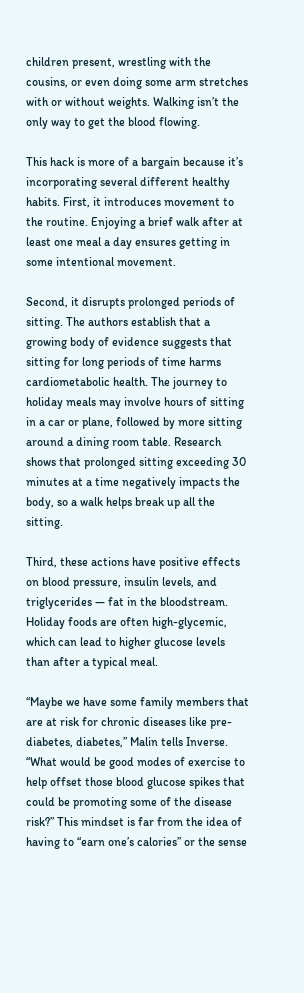children present, wrestling with the cousins, or even doing some arm stretches with or without weights. Walking isn’t the only way to get the blood flowing.

This hack is more of a bargain because it’s incorporating several different healthy habits. First, it introduces movement to the routine. Enjoying a brief walk after at least one meal a day ensures getting in some intentional movement.

Second, it disrupts prolonged periods of sitting. The authors establish that a growing body of evidence suggests that sitting for long periods of time harms cardiometabolic health. The journey to holiday meals may involve hours of sitting in a car or plane, followed by more sitting around a dining room table. Research shows that prolonged sitting exceeding 30 minutes at a time negatively impacts the body, so a walk helps break up all the sitting.

Third, these actions have positive effects on blood pressure, insulin levels, and triglycerides — fat in the bloodstream. Holiday foods are often high-glycemic, which can lead to higher glucose levels than after a typical meal.

“Maybe we have some family members that are at risk for chronic diseases like pre-diabetes, diabetes,” Malin tells Inverse. “What would be good modes of exercise to help offset those blood glucose spikes that could be promoting some of the disease risk?” This mindset is far from the idea of having to “earn one’s calories” or the sense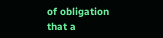of obligation that a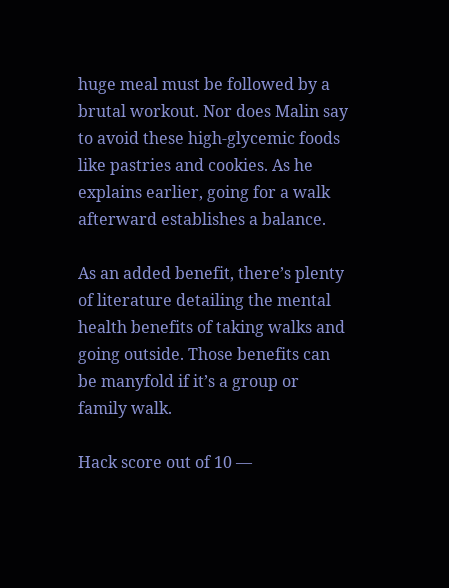huge meal must be followed by a brutal workout. Nor does Malin say to avoid these high-glycemic foods like pastries and cookies. As he explains earlier, going for a walk afterward establishes a balance.

As an added benefit, there’s plenty of literature detailing the mental health benefits of taking walks and going outside. Those benefits can be manyfold if it’s a group or family walk.

Hack score out of 10 —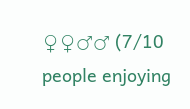♀♀♂♂ (7/10 people enjoying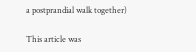a postprandial walk together)

This article was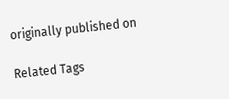originally published on

Related Tags